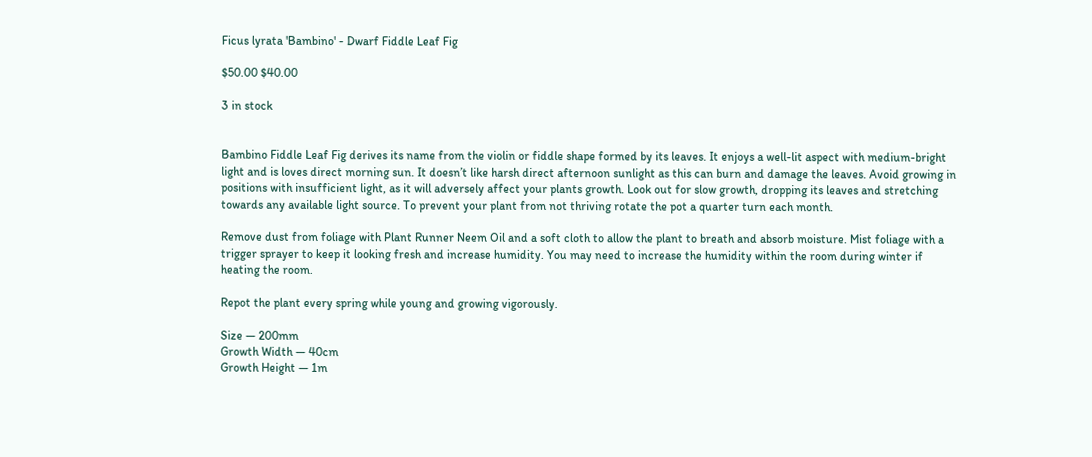Ficus lyrata 'Bambino' - Dwarf Fiddle Leaf Fig

$50.00 $40.00

3 in stock


Bambino Fiddle Leaf Fig derives its name from the violin or fiddle shape formed by its leaves. It enjoys a well-lit aspect with medium-bright light and is loves direct morning sun. It doesn’t like harsh direct afternoon sunlight as this can burn and damage the leaves. Avoid growing in positions with insufficient light, as it will adversely affect your plants growth. Look out for slow growth, dropping its leaves and stretching towards any available light source. To prevent your plant from not thriving rotate the pot a quarter turn each month.

Remove dust from foliage with Plant Runner Neem Oil and a soft cloth to allow the plant to breath and absorb moisture. Mist foliage with a trigger sprayer to keep it looking fresh and increase humidity. You may need to increase the humidity within the room during winter if heating the room.

Repot the plant every spring while young and growing vigorously.

Size — 200mm
Growth Width — 40cm
Growth Height — 1m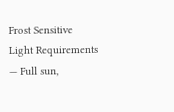Frost Sensitive
Light Requirements — Full sun,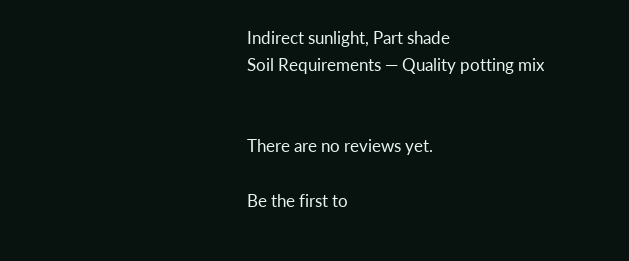Indirect sunlight, Part shade
Soil Requirements — Quality potting mix


There are no reviews yet.

Be the first to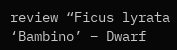review “Ficus lyrata ‘Bambino’ – Dwarf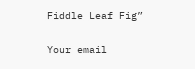Fiddle Leaf Fig”

Your email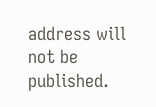address will not be published.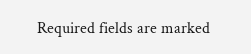Required fields are marked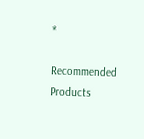*

Recommended Products